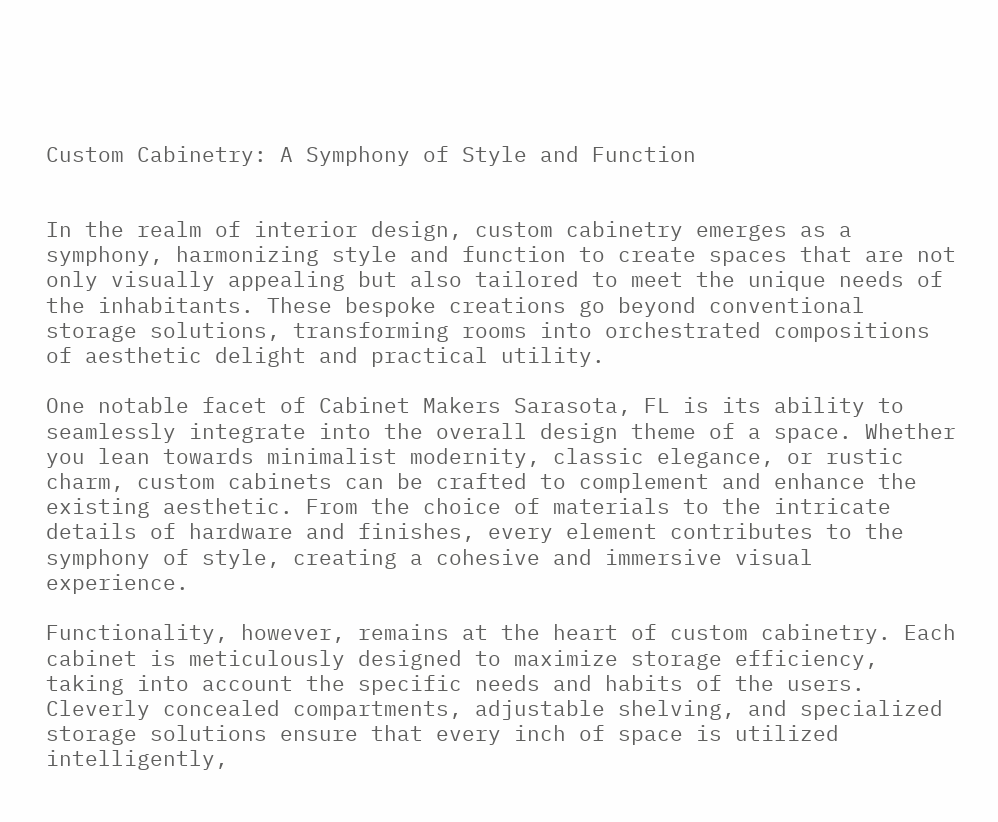Custom Cabinetry: A Symphony of Style and Function


In the realm of interior design, custom cabinetry emerges as a symphony, harmonizing style and function to create spaces that are not only visually appealing but also tailored to meet the unique needs of the inhabitants. These bespoke creations go beyond conventional storage solutions, transforming rooms into orchestrated compositions of aesthetic delight and practical utility.

One notable facet of Cabinet Makers Sarasota, FL is its ability to seamlessly integrate into the overall design theme of a space. Whether you lean towards minimalist modernity, classic elegance, or rustic charm, custom cabinets can be crafted to complement and enhance the existing aesthetic. From the choice of materials to the intricate details of hardware and finishes, every element contributes to the symphony of style, creating a cohesive and immersive visual experience.

Functionality, however, remains at the heart of custom cabinetry. Each cabinet is meticulously designed to maximize storage efficiency, taking into account the specific needs and habits of the users. Cleverly concealed compartments, adjustable shelving, and specialized storage solutions ensure that every inch of space is utilized intelligently,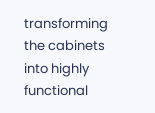transforming the cabinets into highly functional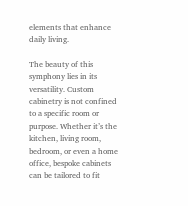elements that enhance daily living.

The beauty of this symphony lies in its versatility. Custom cabinetry is not confined to a specific room or purpose. Whether it’s the kitchen, living room, bedroom, or even a home office, bespoke cabinets can be tailored to fit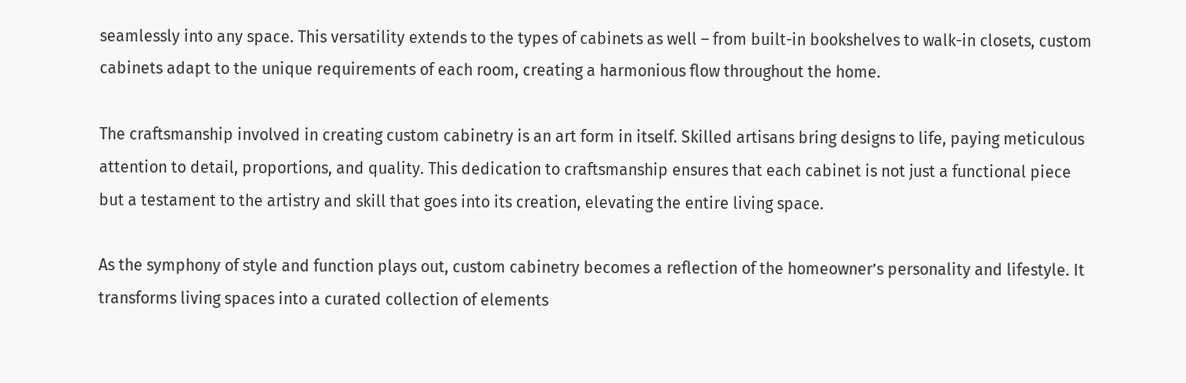seamlessly into any space. This versatility extends to the types of cabinets as well – from built-in bookshelves to walk-in closets, custom cabinets adapt to the unique requirements of each room, creating a harmonious flow throughout the home.

The craftsmanship involved in creating custom cabinetry is an art form in itself. Skilled artisans bring designs to life, paying meticulous attention to detail, proportions, and quality. This dedication to craftsmanship ensures that each cabinet is not just a functional piece but a testament to the artistry and skill that goes into its creation, elevating the entire living space.

As the symphony of style and function plays out, custom cabinetry becomes a reflection of the homeowner’s personality and lifestyle. It transforms living spaces into a curated collection of elements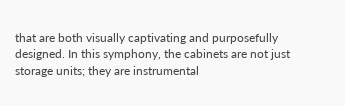that are both visually captivating and purposefully designed. In this symphony, the cabinets are not just storage units; they are instrumental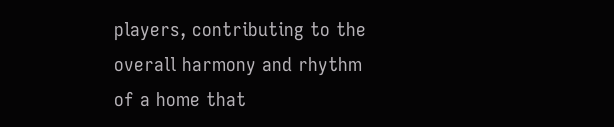players, contributing to the overall harmony and rhythm of a home that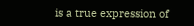is a true expression of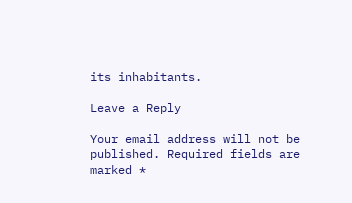its inhabitants.

Leave a Reply

Your email address will not be published. Required fields are marked *